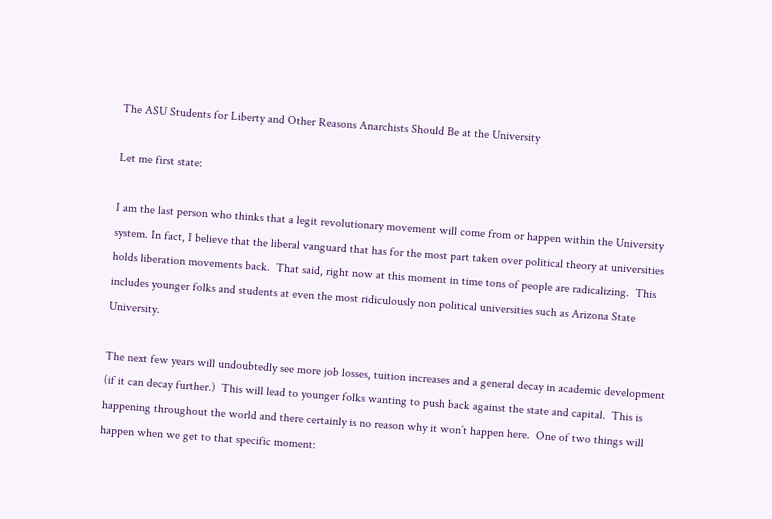The ASU Students for Liberty and Other Reasons Anarchists Should Be at the University

Let me first state:

I am the last person who thinks that a legit revolutionary movement will come from or happen within the University system. In fact, I believe that the liberal vanguard that has for the most part taken over political theory at universities holds liberation movements back.  That said, right now at this moment in time tons of people are radicalizing.  This includes younger folks and students at even the most ridiculously non political universities such as Arizona State University.

The next few years will undoubtedly see more job losses, tuition increases and a general decay in academic development (if it can decay further.)  This will lead to younger folks wanting to push back against the state and capital.  This is happening throughout the world and there certainly is no reason why it won’t happen here.  One of two things will happen when we get to that specific moment: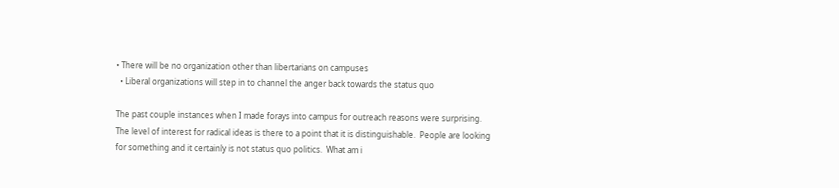• There will be no organization other than libertarians on campuses
  • Liberal organizations will step in to channel the anger back towards the status quo

The past couple instances when I made forays into campus for outreach reasons were surprising.  The level of interest for radical ideas is there to a point that it is distinguishable.  People are looking for something and it certainly is not status quo politics.  What am i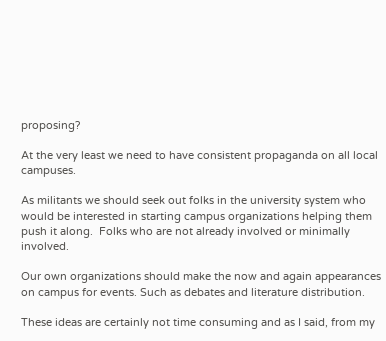proposing?

At the very least we need to have consistent propaganda on all local campuses.

As militants we should seek out folks in the university system who would be interested in starting campus organizations helping them push it along.  Folks who are not already involved or minimally involved.

Our own organizations should make the now and again appearances on campus for events. Such as debates and literature distribution.

These ideas are certainly not time consuming and as I said, from my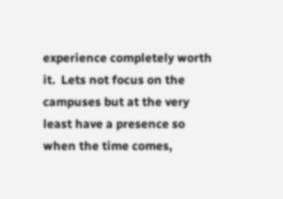experience completely worth it.  Lets not focus on the campuses but at the very least have a presence so when the time comes,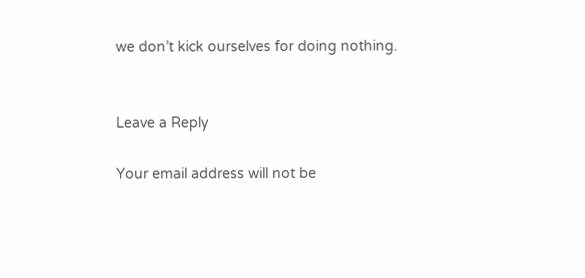we don’t kick ourselves for doing nothing.


Leave a Reply

Your email address will not be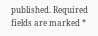published. Required fields are marked *